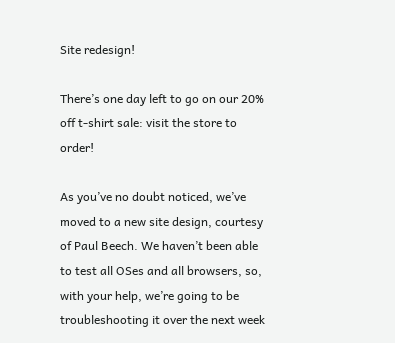Site redesign!

There’s one day left to go on our 20% off t-shirt sale: visit the store to order!

As you’ve no doubt noticed, we’ve moved to a new site design, courtesy of Paul Beech. We haven’t been able to test all OSes and all browsers, so, with your help, we’re going to be troubleshooting it over the next week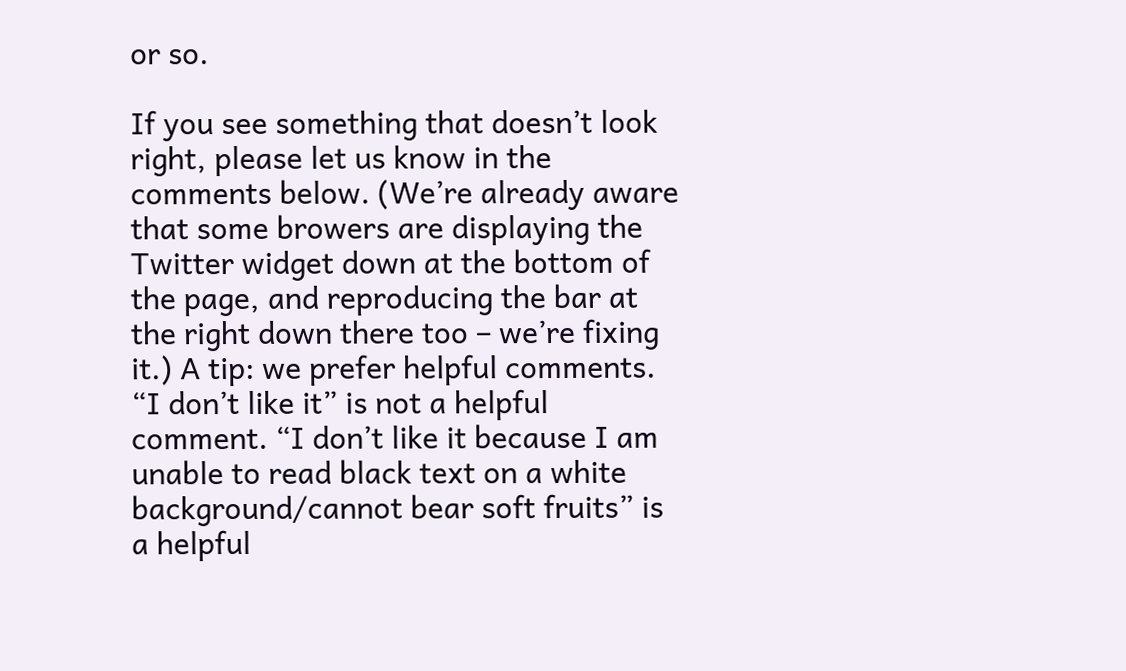or so.

If you see something that doesn’t look right, please let us know in the comments below. (We’re already aware that some browers are displaying the Twitter widget down at the bottom of the page, and reproducing the bar at the right down there too – we’re fixing it.) A tip: we prefer helpful comments. “I don’t like it” is not a helpful comment. “I don’t like it because I am unable to read black text on a white background/cannot bear soft fruits” is a helpful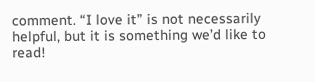comment. “I love it” is not necessarily helpful, but it is something we’d like to read!